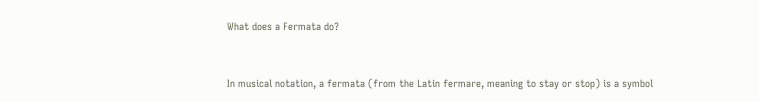What does a Fermata do?


In musical notation, a fermata (from the Latin fermare, meaning to stay or stop) is a symbol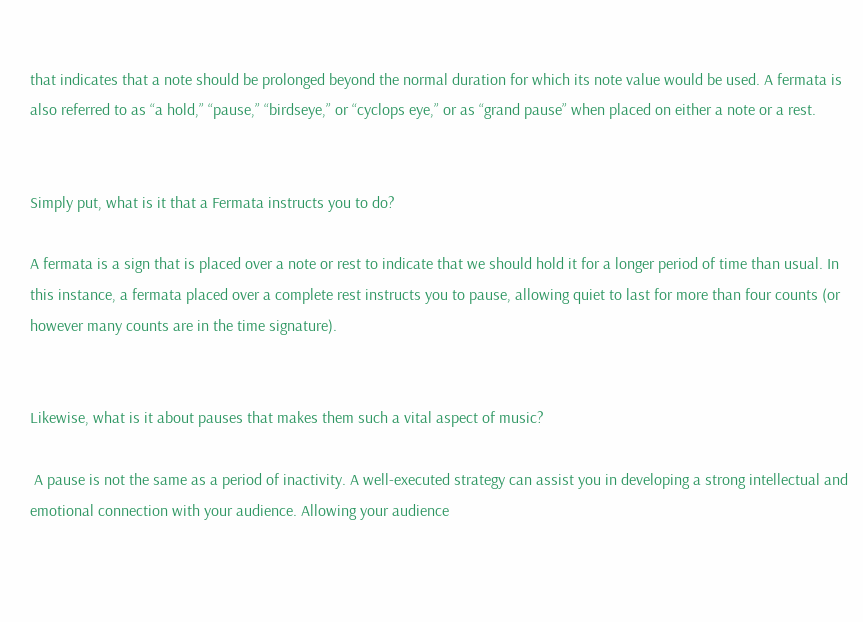that indicates that a note should be prolonged beyond the normal duration for which its note value would be used. A fermata is also referred to as “a hold,” “pause,” “birdseye,” or “cyclops eye,” or as “grand pause” when placed on either a note or a rest.


Simply put, what is it that a Fermata instructs you to do?

A fermata is a sign that is placed over a note or rest to indicate that we should hold it for a longer period of time than usual. In this instance, a fermata placed over a complete rest instructs you to pause, allowing quiet to last for more than four counts (or however many counts are in the time signature).


Likewise, what is it about pauses that makes them such a vital aspect of music?

 A pause is not the same as a period of inactivity. A well-executed strategy can assist you in developing a strong intellectual and emotional connection with your audience. Allowing your audience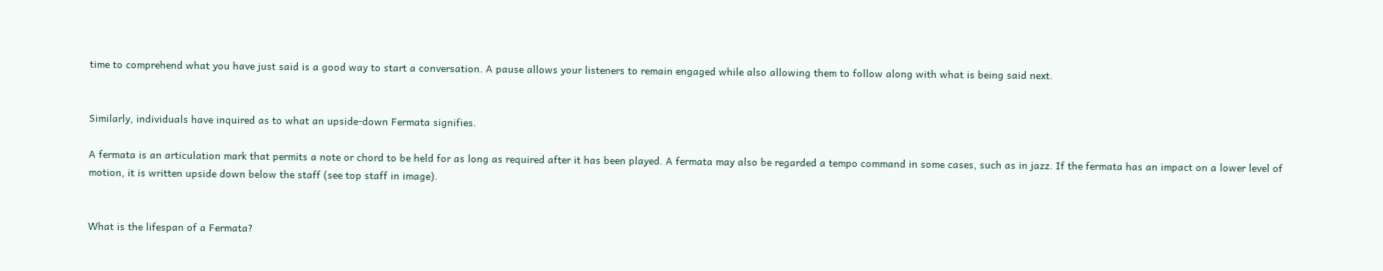time to comprehend what you have just said is a good way to start a conversation. A pause allows your listeners to remain engaged while also allowing them to follow along with what is being said next.


Similarly, individuals have inquired as to what an upside-down Fermata signifies.

A fermata is an articulation mark that permits a note or chord to be held for as long as required after it has been played. A fermata may also be regarded a tempo command in some cases, such as in jazz. If the fermata has an impact on a lower level of motion, it is written upside down below the staff (see top staff in image).


What is the lifespan of a Fermata?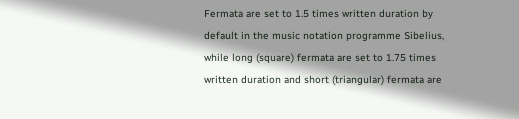Fermata are set to 1.5 times written duration by default in the music notation programme Sibelius, while long (square) fermata are set to 1.75 times written duration and short (triangular) fermata are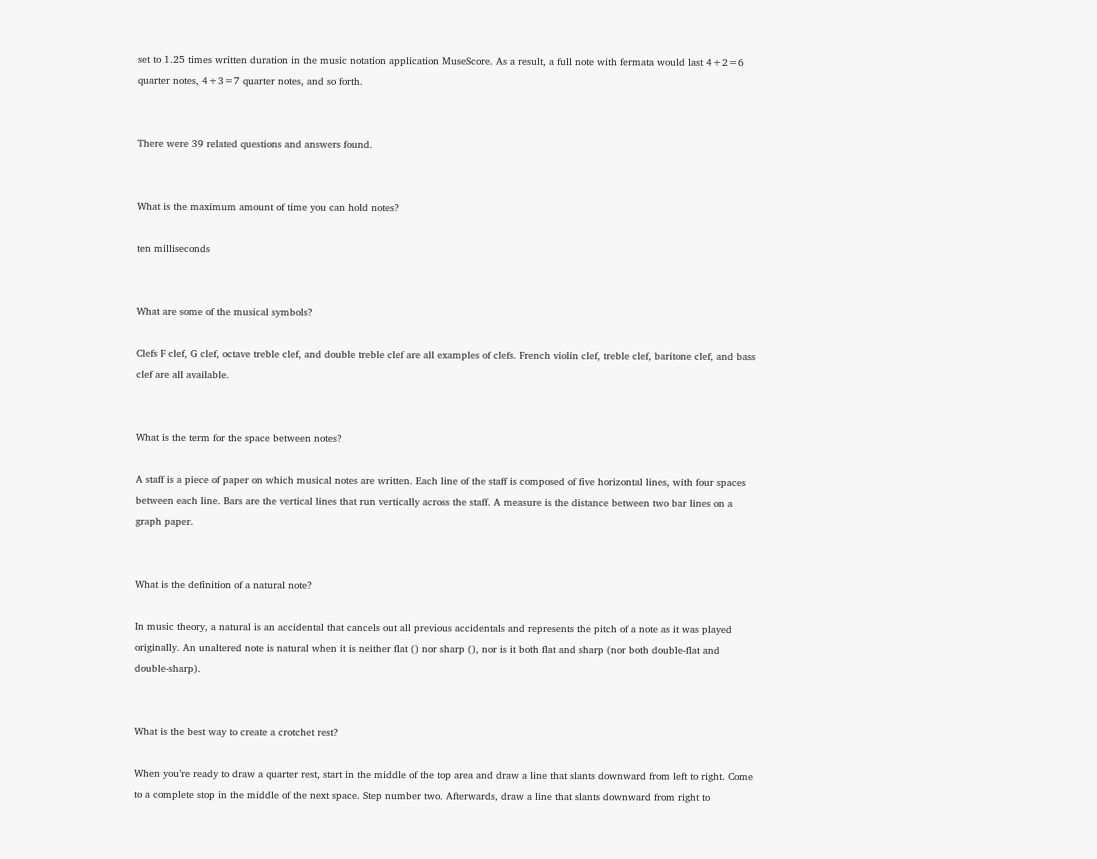set to 1.25 times written duration in the music notation application MuseScore. As a result, a full note with fermata would last 4+2=6 quarter notes, 4+3=7 quarter notes, and so forth.


There were 39 related questions and answers found.


What is the maximum amount of time you can hold notes?

ten milliseconds


What are some of the musical symbols?

Clefs F clef, G clef, octave treble clef, and double treble clef are all examples of clefs. French violin clef, treble clef, baritone clef, and bass clef are all available.


What is the term for the space between notes?

A staff is a piece of paper on which musical notes are written. Each line of the staff is composed of five horizontal lines, with four spaces between each line. Bars are the vertical lines that run vertically across the staff. A measure is the distance between two bar lines on a graph paper.


What is the definition of a natural note?

In music theory, a natural is an accidental that cancels out all previous accidentals and represents the pitch of a note as it was played originally. An unaltered note is natural when it is neither flat () nor sharp (), nor is it both flat and sharp (nor both double-flat and double-sharp).


What is the best way to create a crotchet rest?

When you’re ready to draw a quarter rest, start in the middle of the top area and draw a line that slants downward from left to right. Come to a complete stop in the middle of the next space. Step number two. Afterwards, draw a line that slants downward from right to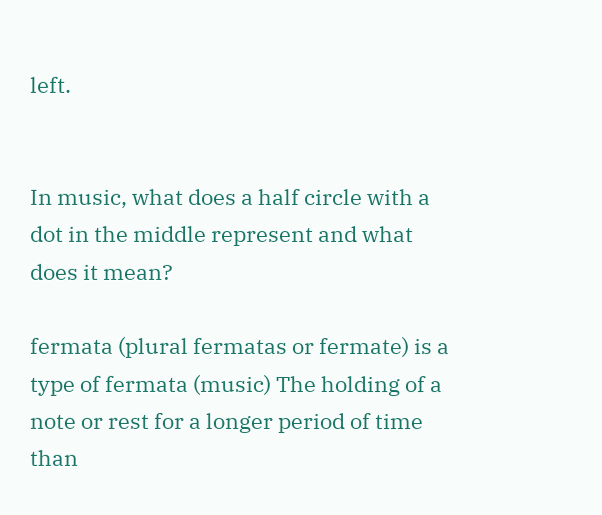left.


In music, what does a half circle with a dot in the middle represent and what does it mean?

fermata (plural fermatas or fermate) is a type of fermata (music) The holding of a note or rest for a longer period of time than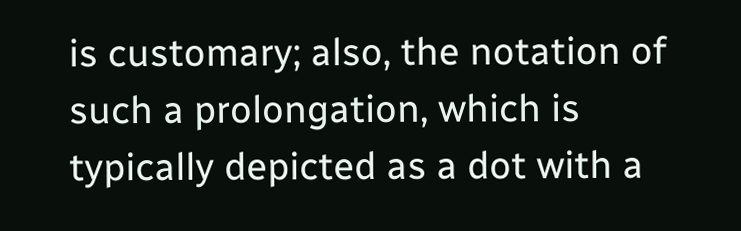is customary; also, the notation of such a prolongation, which is typically depicted as a dot with a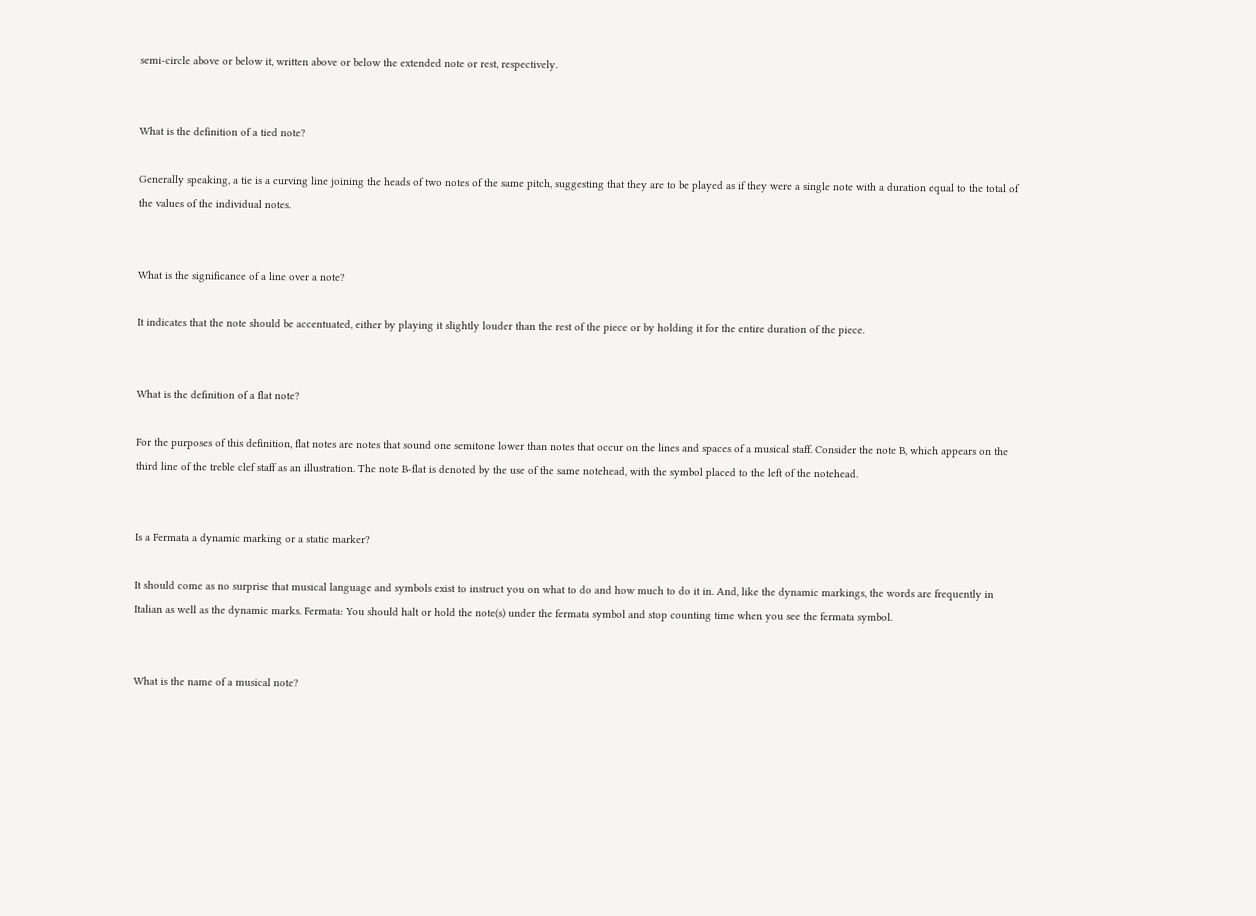semi-circle above or below it, written above or below the extended note or rest, respectively.


What is the definition of a tied note?

Generally speaking, a tie is a curving line joining the heads of two notes of the same pitch, suggesting that they are to be played as if they were a single note with a duration equal to the total of the values of the individual notes.


What is the significance of a line over a note?

It indicates that the note should be accentuated, either by playing it slightly louder than the rest of the piece or by holding it for the entire duration of the piece.


What is the definition of a flat note?

For the purposes of this definition, flat notes are notes that sound one semitone lower than notes that occur on the lines and spaces of a musical staff. Consider the note B, which appears on the third line of the treble clef staff as an illustration. The note B-flat is denoted by the use of the same notehead, with the symbol placed to the left of the notehead.


Is a Fermata a dynamic marking or a static marker?

It should come as no surprise that musical language and symbols exist to instruct you on what to do and how much to do it in. And, like the dynamic markings, the words are frequently in Italian as well as the dynamic marks. Fermata: You should halt or hold the note(s) under the fermata symbol and stop counting time when you see the fermata symbol.


What is the name of a musical note?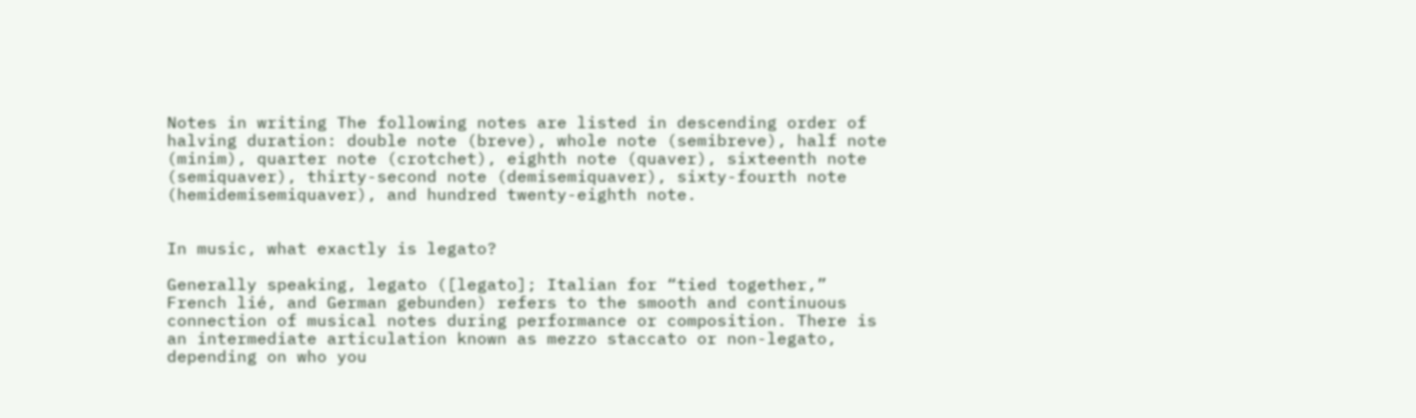Notes in writing The following notes are listed in descending order of halving duration: double note (breve), whole note (semibreve), half note (minim), quarter note (crotchet), eighth note (quaver), sixteenth note (semiquaver), thirty-second note (demisemiquaver), sixty-fourth note (hemidemisemiquaver), and hundred twenty-eighth note.


In music, what exactly is legato?

Generally speaking, legato ([legato]; Italian for “tied together,” French lié, and German gebunden) refers to the smooth and continuous connection of musical notes during performance or composition. There is an intermediate articulation known as mezzo staccato or non-legato, depending on who you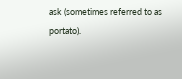ask (sometimes referred to as portato).